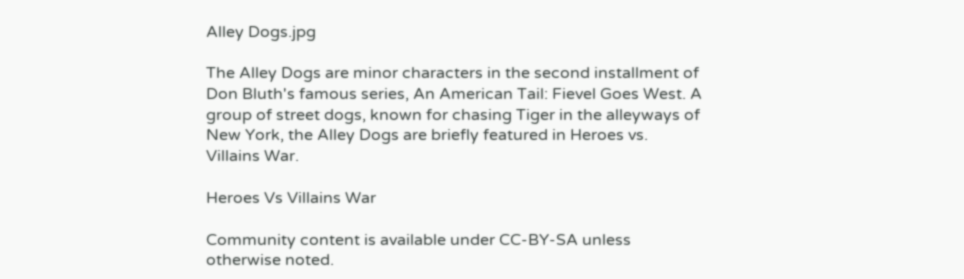Alley Dogs.jpg

The Alley Dogs are minor characters in the second installment of Don Bluth's famous series, An American Tail: Fievel Goes West. A group of street dogs, known for chasing Tiger in the alleyways of New York, the Alley Dogs are briefly featured in Heroes vs. Villains War.

Heroes Vs Villains War

Community content is available under CC-BY-SA unless otherwise noted.